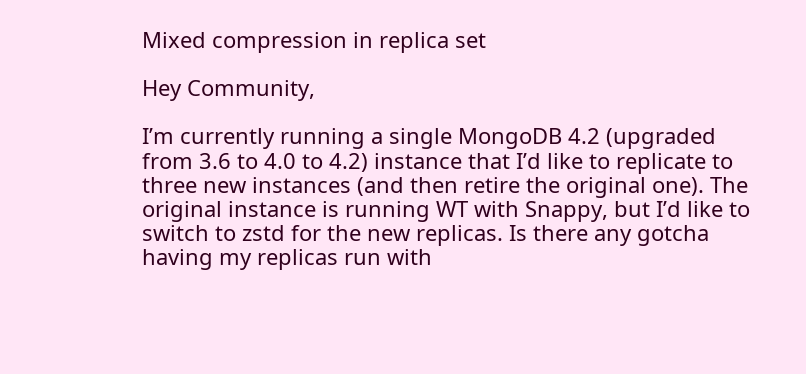Mixed compression in replica set

Hey Community,

I’m currently running a single MongoDB 4.2 (upgraded from 3.6 to 4.0 to 4.2) instance that I’d like to replicate to three new instances (and then retire the original one). The original instance is running WT with Snappy, but I’d like to switch to zstd for the new replicas. Is there any gotcha having my replicas run with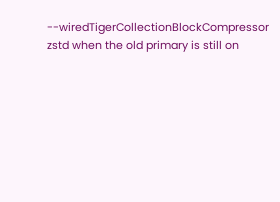--wiredTigerCollectionBlockCompressor zstd when the old primary is still on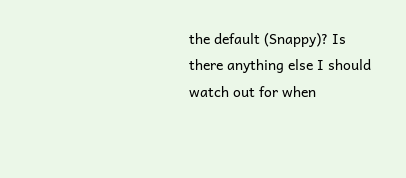the default (Snappy)? Is there anything else I should watch out for when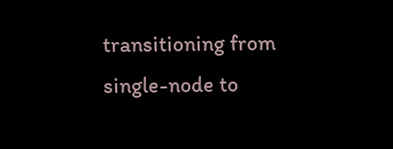transitioning from single-node to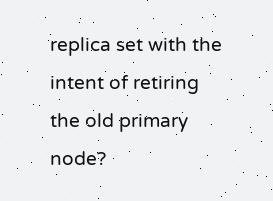replica set with the intent of retiring the old primary node?